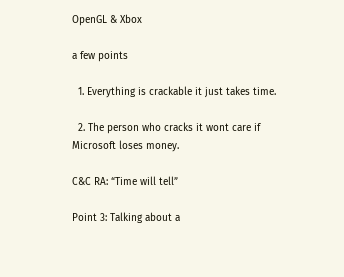OpenGL & Xbox

a few points

  1. Everything is crackable it just takes time.

  2. The person who cracks it wont care if Microsoft loses money.

C&C RA: “Time will tell”

Point 3: Talking about a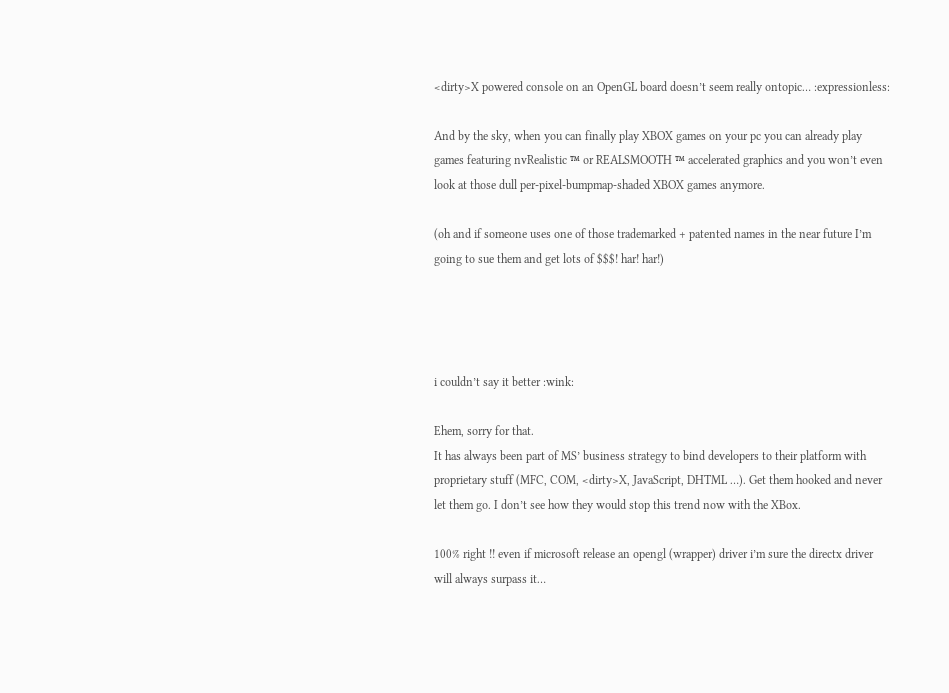<dirty>X powered console on an OpenGL board doesn’t seem really ontopic… :expressionless:

And by the sky, when you can finally play XBOX games on your pc you can already play games featuring nvRealistic ™ or REALSMOOTH ™ accelerated graphics and you won’t even look at those dull per-pixel-bumpmap-shaded XBOX games anymore.

(oh and if someone uses one of those trademarked + patented names in the near future I’m going to sue them and get lots of $$$! har! har!)




i couldn’t say it better :wink:

Ehem, sorry for that.
It has always been part of MS’ business strategy to bind developers to their platform with proprietary stuff (MFC, COM, <dirty>X, JavaScript, DHTML …). Get them hooked and never let them go. I don’t see how they would stop this trend now with the XBox.

100% right !! even if microsoft release an opengl (wrapper) driver i’m sure the directx driver will always surpass it…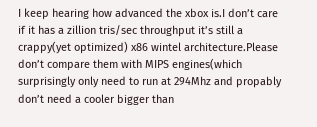I keep hearing how advanced the xbox is.I don’t care if it has a zillion tris/sec throughput it’s still a crappy(yet optimized) x86 wintel architecture.Please don’t compare them with MIPS engines(which surprisingly only need to run at 294Mhz and propably don’t need a cooler bigger than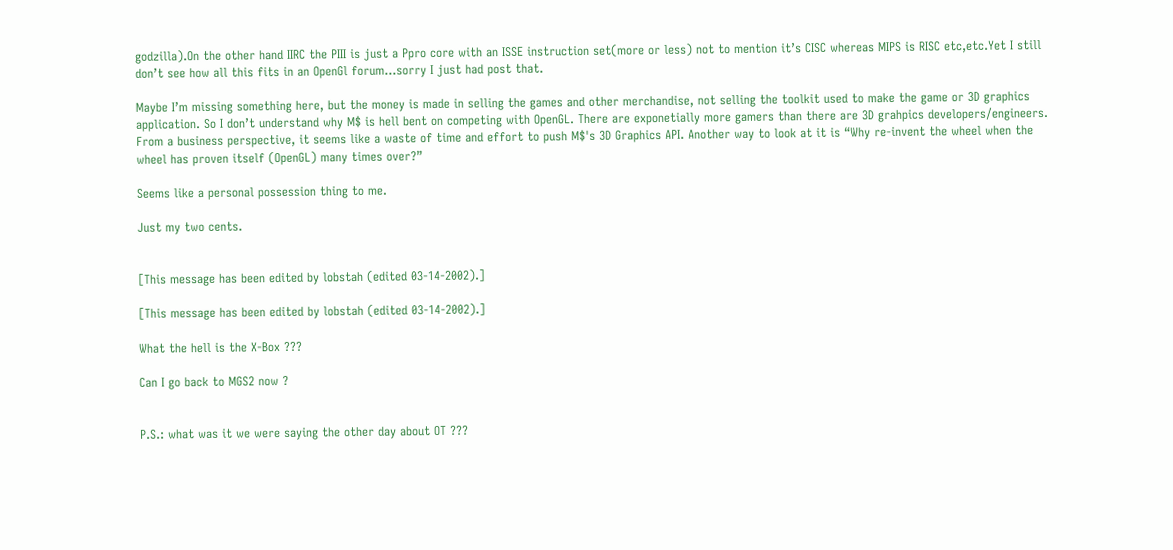godzilla).On the other hand IIRC the PIII is just a Ppro core with an ISSE instruction set(more or less) not to mention it’s CISC whereas MIPS is RISC etc,etc.Yet I still don’t see how all this fits in an OpenGl forum…sorry I just had post that.

Maybe I’m missing something here, but the money is made in selling the games and other merchandise, not selling the toolkit used to make the game or 3D graphics application. So I don’t understand why M$ is hell bent on competing with OpenGL. There are exponetially more gamers than there are 3D grahpics developers/engineers. From a business perspective, it seems like a waste of time and effort to push M$'s 3D Graphics API. Another way to look at it is “Why re-invent the wheel when the wheel has proven itself (OpenGL) many times over?”

Seems like a personal possession thing to me.

Just my two cents.


[This message has been edited by lobstah (edited 03-14-2002).]

[This message has been edited by lobstah (edited 03-14-2002).]

What the hell is the X-Box ???

Can I go back to MGS2 now ?


P.S.: what was it we were saying the other day about OT ???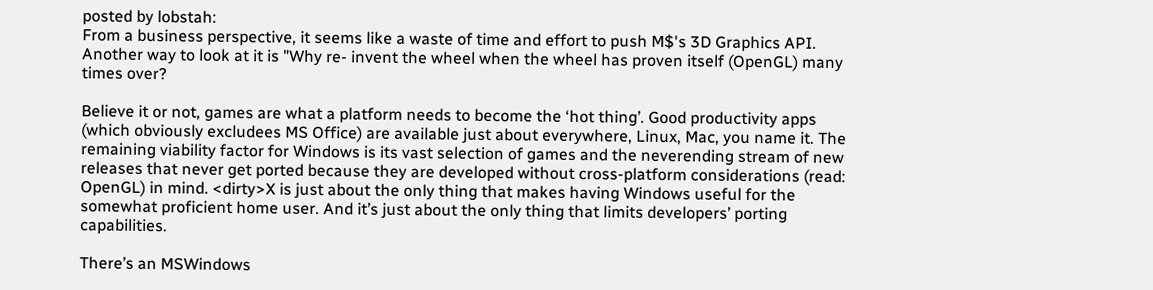posted by lobstah:
From a business perspective, it seems like a waste of time and effort to push M$'s 3D Graphics API. Another way to look at it is "Why re- invent the wheel when the wheel has proven itself (OpenGL) many times over?

Believe it or not, games are what a platform needs to become the ‘hot thing’. Good productivity apps (which obviously excludees MS Office) are available just about everywhere, Linux, Mac, you name it. The remaining viability factor for Windows is its vast selection of games and the neverending stream of new releases that never get ported because they are developed without cross-platform considerations (read: OpenGL) in mind. <dirty>X is just about the only thing that makes having Windows useful for the somewhat proficient home user. And it’s just about the only thing that limits developers’ porting capabilities.

There’s an MSWindows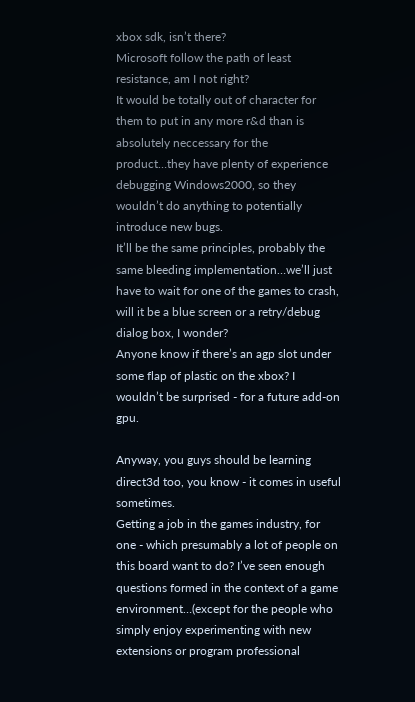xbox sdk, isn’t there?
Microsoft follow the path of least resistance, am I not right?
It would be totally out of character for them to put in any more r&d than is absolutely neccessary for the product…they have plenty of experience debugging Windows2000, so they wouldn’t do anything to potentially introduce new bugs.
It’ll be the same principles, probably the same bleeding implementation…we’ll just have to wait for one of the games to crash, will it be a blue screen or a retry/debug dialog box, I wonder?
Anyone know if there’s an agp slot under some flap of plastic on the xbox? I wouldn’t be surprised - for a future add-on gpu.

Anyway, you guys should be learning direct3d too, you know - it comes in useful sometimes.
Getting a job in the games industry, for one - which presumably a lot of people on this board want to do? I’ve seen enough questions formed in the context of a game environment…(except for the people who simply enjoy experimenting with new extensions or program professional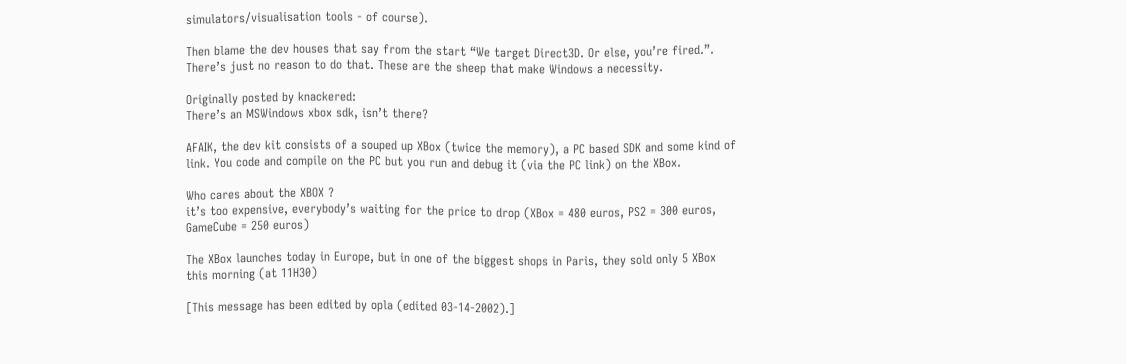simulators/visualisation tools - of course).

Then blame the dev houses that say from the start “We target Direct3D. Or else, you’re fired.”. There’s just no reason to do that. These are the sheep that make Windows a necessity.

Originally posted by knackered:
There’s an MSWindows xbox sdk, isn’t there?

AFAIK, the dev kit consists of a souped up XBox (twice the memory), a PC based SDK and some kind of link. You code and compile on the PC but you run and debug it (via the PC link) on the XBox.

Who cares about the XBOX ?
it’s too expensive, everybody’s waiting for the price to drop (XBox = 480 euros, PS2 = 300 euros, GameCube = 250 euros)

The XBox launches today in Europe, but in one of the biggest shops in Paris, they sold only 5 XBox this morning (at 11H30)

[This message has been edited by opla (edited 03-14-2002).]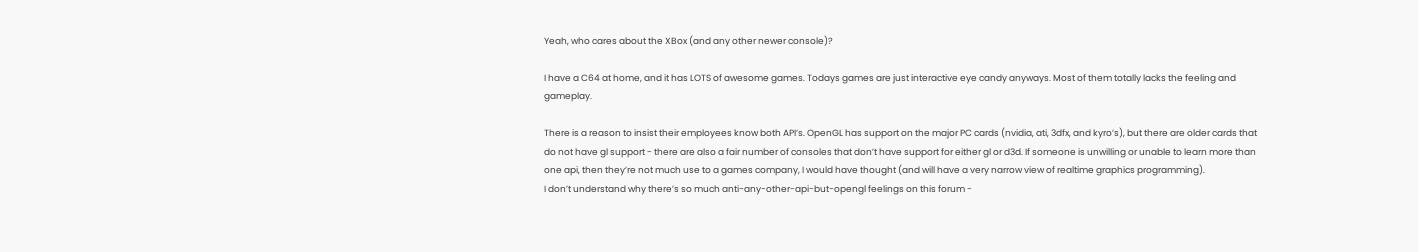Yeah, who cares about the XBox (and any other newer console)?

I have a C64 at home, and it has LOTS of awesome games. Todays games are just interactive eye candy anyways. Most of them totally lacks the feeling and gameplay.

There is a reason to insist their employees know both API’s. OpenGL has support on the major PC cards (nvidia, ati, 3dfx, and kyro’s), but there are older cards that do not have gl support - there are also a fair number of consoles that don’t have support for either gl or d3d. If someone is unwilling or unable to learn more than one api, then they’re not much use to a games company, I would have thought (and will have a very narrow view of realtime graphics programming).
I don’t understand why there’s so much anti-any-other-api-but-opengl feelings on this forum -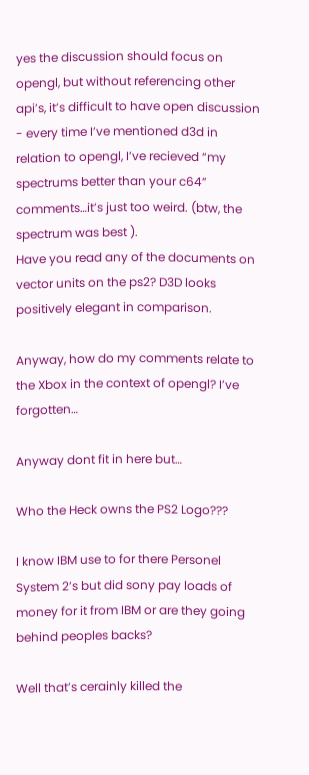yes the discussion should focus on opengl, but without referencing other api’s, it’s difficult to have open discussion - every time I’ve mentioned d3d in relation to opengl, I’ve recieved “my spectrums better than your c64” comments…it’s just too weird. (btw, the spectrum was best ).
Have you read any of the documents on vector units on the ps2? D3D looks positively elegant in comparison.

Anyway, how do my comments relate to the Xbox in the context of opengl? I’ve forgotten…

Anyway dont fit in here but…

Who the Heck owns the PS2 Logo???

I know IBM use to for there Personel System 2’s but did sony pay loads of money for it from IBM or are they going behind peoples backs?

Well that’s cerainly killed the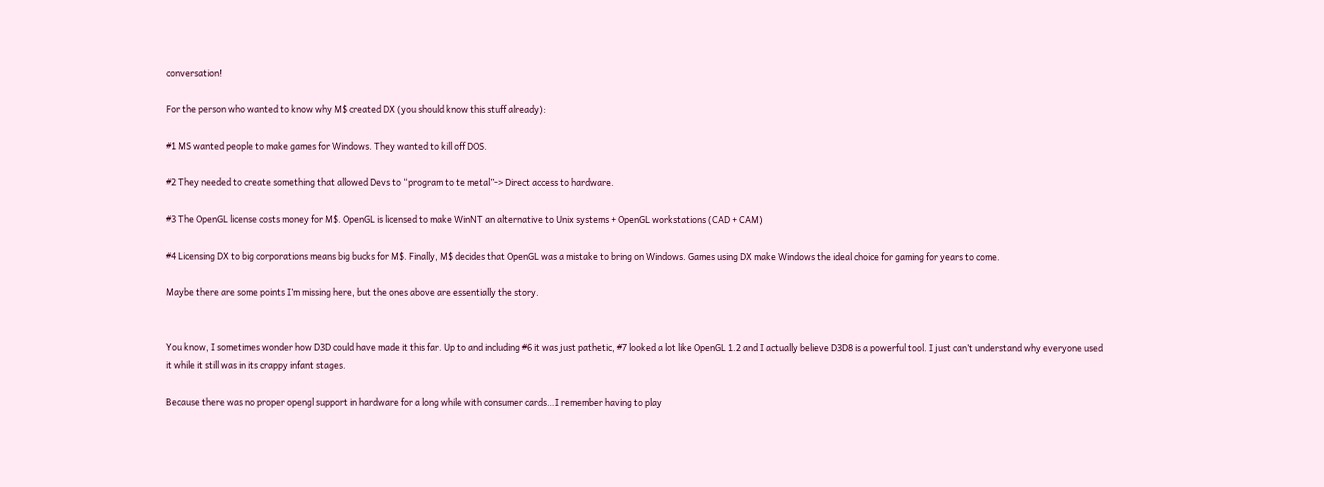conversation!

For the person who wanted to know why M$ created DX (you should know this stuff already):

#1 MS wanted people to make games for Windows. They wanted to kill off DOS.

#2 They needed to create something that allowed Devs to “program to te metal”-> Direct access to hardware.

#3 The OpenGL license costs money for M$. OpenGL is licensed to make WinNT an alternative to Unix systems + OpenGL workstations (CAD + CAM)

#4 Licensing DX to big corporations means big bucks for M$. Finally, M$ decides that OpenGL was a mistake to bring on Windows. Games using DX make Windows the ideal choice for gaming for years to come.

Maybe there are some points I’m missing here, but the ones above are essentially the story.


You know, I sometimes wonder how D3D could have made it this far. Up to and including #6 it was just pathetic, #7 looked a lot like OpenGL 1.2 and I actually believe D3D8 is a powerful tool. I just can’t understand why everyone used it while it still was in its crappy infant stages.

Because there was no proper opengl support in hardware for a long while with consumer cards…I remember having to play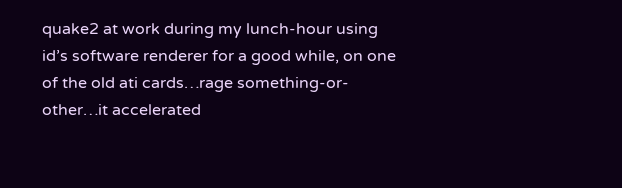quake2 at work during my lunch-hour using id’s software renderer for a good while, on one of the old ati cards…rage something-or-other…it accelerated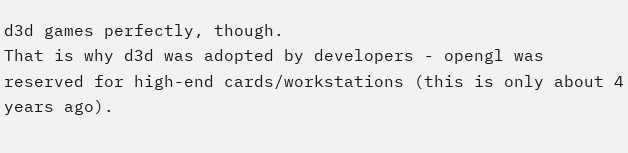d3d games perfectly, though.
That is why d3d was adopted by developers - opengl was reserved for high-end cards/workstations (this is only about 4 years ago).